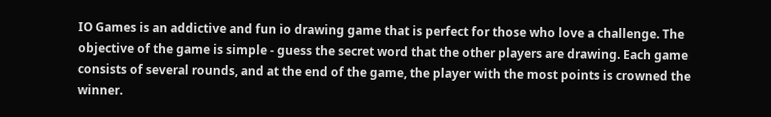IO Games is an addictive and fun io drawing game that is perfect for those who love a challenge. The objective of the game is simple - guess the secret word that the other players are drawing. Each game consists of several rounds, and at the end of the game, the player with the most points is crowned the winner.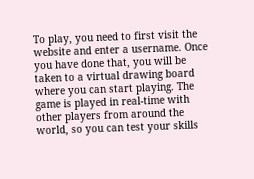To play, you need to first visit the website and enter a username. Once you have done that, you will be taken to a virtual drawing board where you can start playing. The game is played in real-time with other players from around the world, so you can test your skills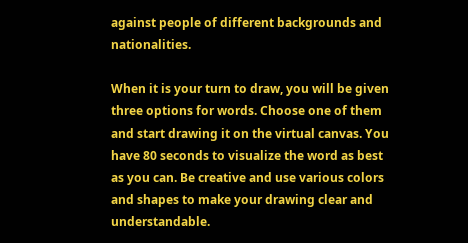against people of different backgrounds and nationalities.

When it is your turn to draw, you will be given three options for words. Choose one of them and start drawing it on the virtual canvas. You have 80 seconds to visualize the word as best as you can. Be creative and use various colors and shapes to make your drawing clear and understandable.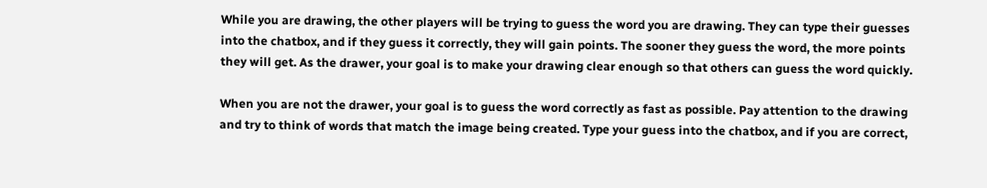While you are drawing, the other players will be trying to guess the word you are drawing. They can type their guesses into the chatbox, and if they guess it correctly, they will gain points. The sooner they guess the word, the more points they will get. As the drawer, your goal is to make your drawing clear enough so that others can guess the word quickly.

When you are not the drawer, your goal is to guess the word correctly as fast as possible. Pay attention to the drawing and try to think of words that match the image being created. Type your guess into the chatbox, and if you are correct,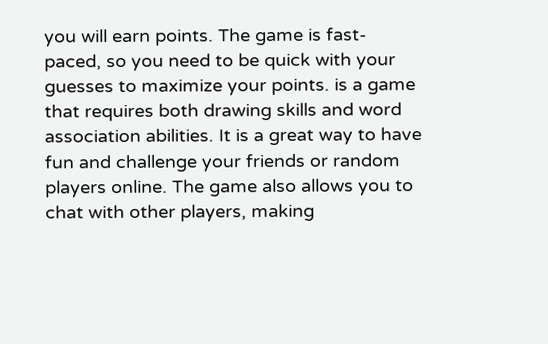you will earn points. The game is fast-paced, so you need to be quick with your guesses to maximize your points. is a game that requires both drawing skills and word association abilities. It is a great way to have fun and challenge your friends or random players online. The game also allows you to chat with other players, making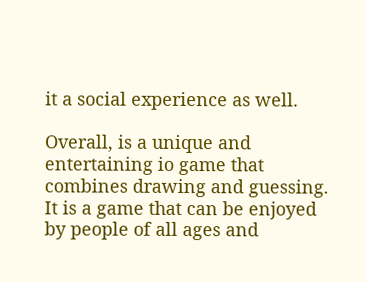it a social experience as well.

Overall, is a unique and entertaining io game that combines drawing and guessing. It is a game that can be enjoyed by people of all ages and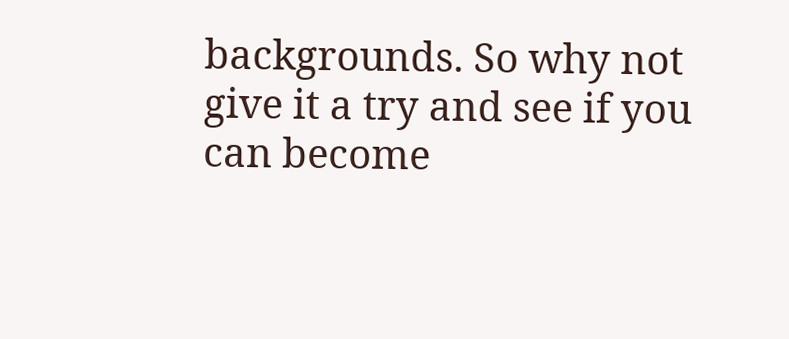backgrounds. So why not give it a try and see if you can become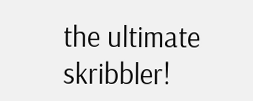the ultimate skribbler!